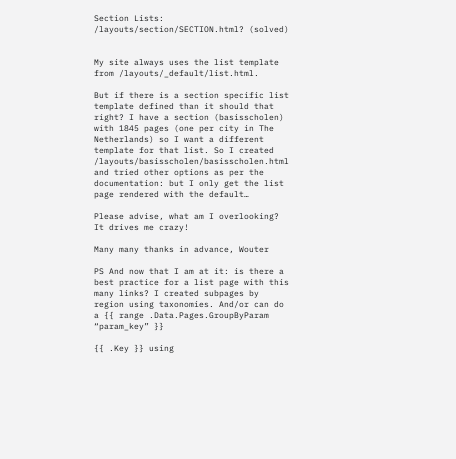Section Lists: /layouts/section/SECTION.html? (solved)


My site always uses the list template from /layouts/_default/list.html.

But if there is a section specific list template defined than it should that right? I have a section (basisscholen) with 1845 pages (one per city in The Netherlands) so I want a different template for that list. So I created /layouts/basisscholen/basisscholen.html and tried other options as per the documentation: but I only get the list page rendered with the default…

Please advise, what am I overlooking? It drives me crazy!

Many many thanks in advance, Wouter

PS And now that I am at it: is there a best practice for a list page with this many links? I created subpages by region using taxonomies. And/or can do a {{ range .Data.Pages.GroupByParam “param_key” }}

{{ .Key }} using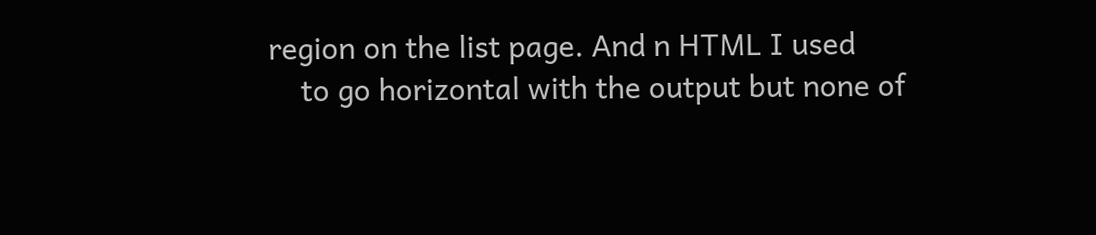region on the list page. And n HTML I used
    to go horizontal with the output but none of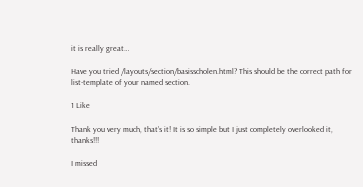it is really great…

Have you tried /layouts/section/basisscholen.html? This should be the correct path for list-template of your named section.

1 Like

Thank you very much, that’s it! It is so simple but I just completely overlooked it, thanks!!!

I missed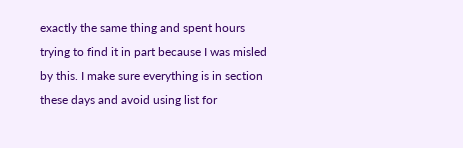exactly the same thing and spent hours trying to find it in part because I was misled by this. I make sure everything is in section these days and avoid using list for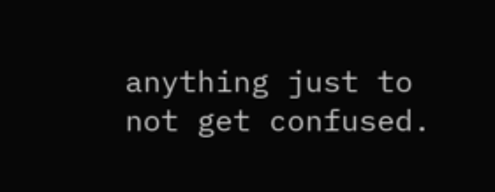anything just to not get confused.